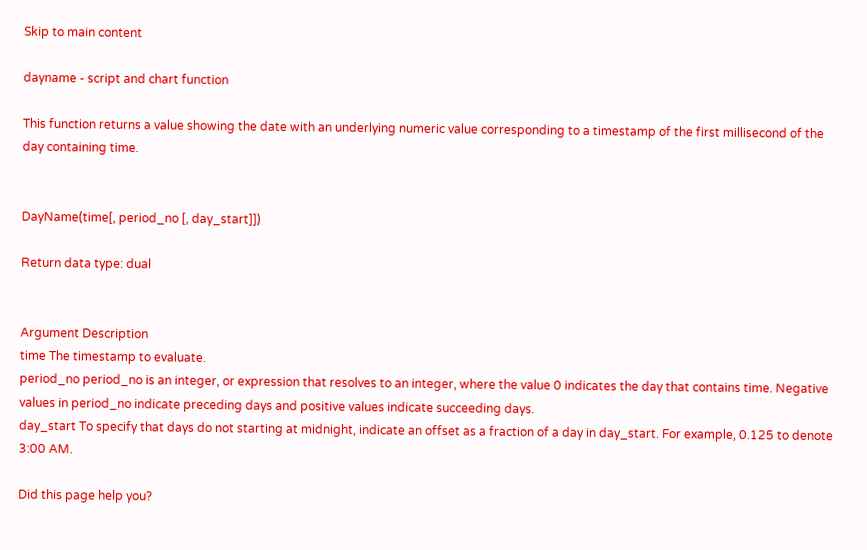Skip to main content

dayname - script and chart function

This function returns a value showing the date with an underlying numeric value corresponding to a timestamp of the first millisecond of the day containing time.


DayName(time[, period_no [, day_start]])

Return data type: dual


Argument Description
time The timestamp to evaluate.
period_no period_no is an integer, or expression that resolves to an integer, where the value 0 indicates the day that contains time. Negative values in period_no indicate preceding days and positive values indicate succeeding days.
day_start To specify that days do not starting at midnight, indicate an offset as a fraction of a day in day_start. For example, 0.125 to denote 3:00 AM.

Did this page help you?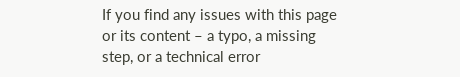If you find any issues with this page or its content – a typo, a missing step, or a technical error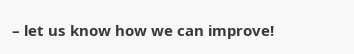– let us know how we can improve!